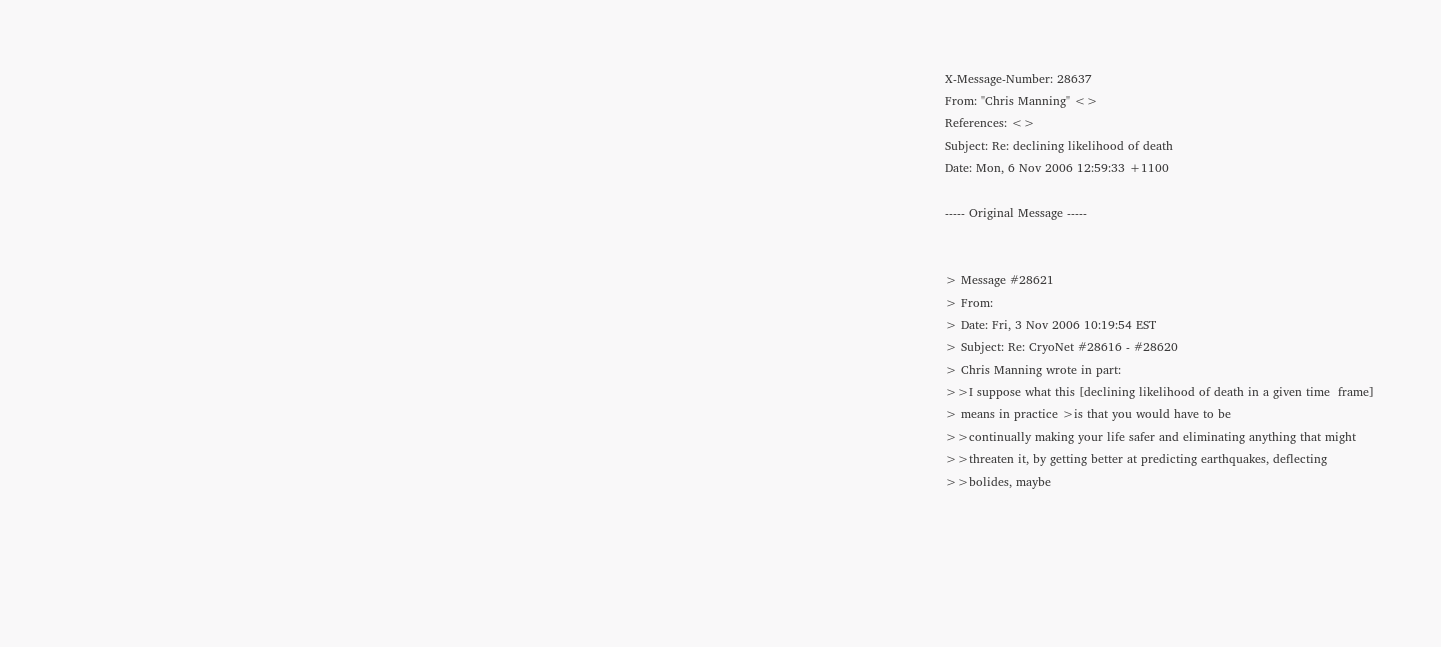X-Message-Number: 28637
From: "Chris Manning" <>
References: <>
Subject: Re: declining likelihood of death
Date: Mon, 6 Nov 2006 12:59:33 +1100

----- Original Message -----


> Message #28621
> From:
> Date: Fri, 3 Nov 2006 10:19:54 EST
> Subject: Re: CryoNet #28616 - #28620
> Chris Manning wrote in part:
>>I suppose what this [declining likelihood of death in a given time  frame]
> means in practice >is that you would have to be
>>continually making your life safer and eliminating anything that might
>>threaten it, by getting better at predicting earthquakes, deflecting
>>bolides, maybe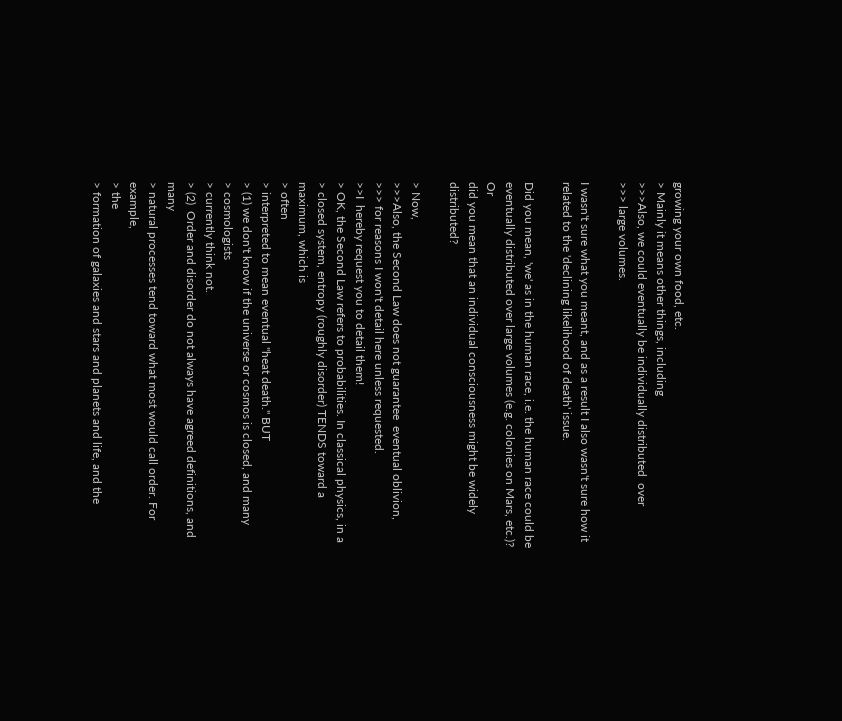growing your own food, etc.
> Mainly it means other things, including
>>>Also, we could eventually be individually distributed  over
>>> large volumes.

I wasn't sure what you meant, and as a result I also wasn't sure how it
related to the 'declining likelihood of death' issue.

Did you mean, 'we' as in the human race, i.e. the human race could be
eventually distributed over large volumes (e.g. colonies on Mars, etc.)? Or
did you mean that an individual consciousness might be widely distributed?

> Now,
>>>Also, the Second Law does not guarantee  eventual oblivion,
>>> for reasons I won't detail here unless requested.
>>I  hereby request you to detail them!
> OK, the Second Law refers to probabilities. In classical physics, in a
> closed system, entropy (roughly disorder) TENDS toward a maximum, which is
> often
> interpreted to mean eventual "heat death." BUT
> (1) we don't know if the universe or cosmos is closed, and many
> cosmologists
> currently think not.
> (2)  Order and disorder do not always have agreed definitions, and  many
> natural processes tend toward what most would call order. For example,
> the
> formation of galaxies and stars and planets and life, and the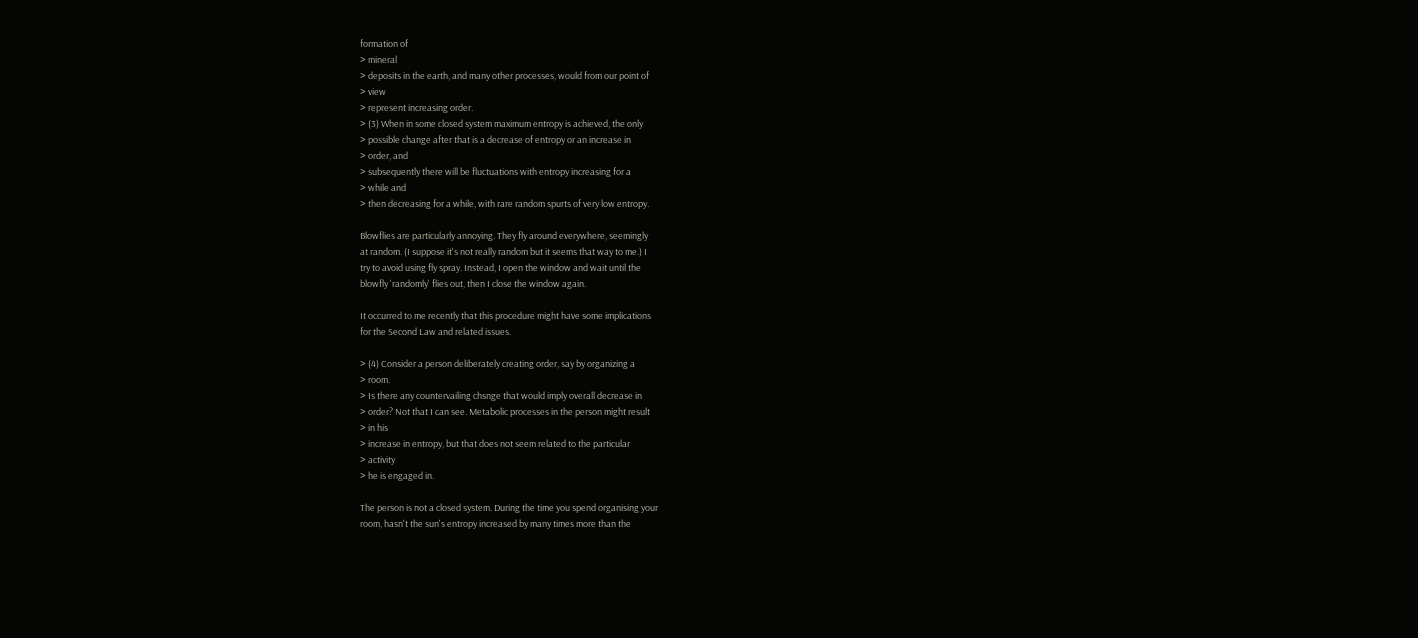formation of
> mineral
> deposits in the earth, and many other processes, would from our point of
> view
> represent increasing order.
> (3) When in some closed system maximum entropy is achieved, the only
> possible change after that is a decrease of entropy or an increase in
> order, and
> subsequently there will be fluctuations with entropy increasing for a
> while and
> then decreasing for a while, with rare random spurts of very low entropy.

Blowflies are particularly annoying. They fly around everywhere, seemingly
at random. (I suppose it's not really random but it seems that way to me.) I
try to avoid using fly spray. Instead, I open the window and wait until the
blowfly 'randomly' flies out, then I close the window again.

It occurred to me recently that this procedure might have some implications
for the Second Law and related issues.

> (4) Consider a person deliberately creating order, say by organizing a
> room.
> Is there any countervailing chsnge that would imply overall decrease in
> order? Not that I can see. Metabolic processes in the person might result
> in his
> increase in entropy, but that does not seem related to the particular
> activity
> he is engaged in.

The person is not a closed system. During the time you spend organising your
room, hasn't the sun's entropy increased by many times more than the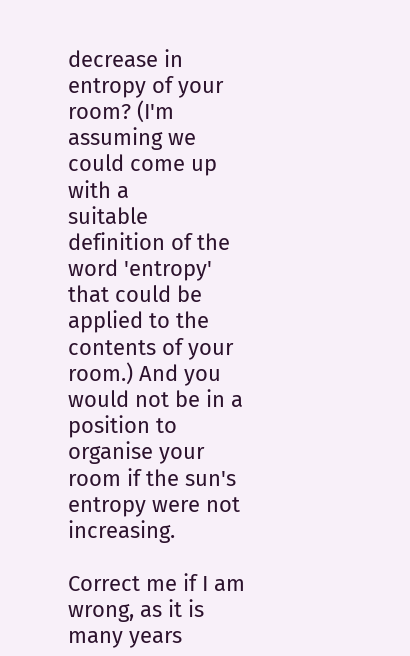decrease in entropy of your room? (I'm assuming we could come up with a
suitable definition of the word 'entropy' that could be applied to the
contents of your room.) And you would not be in a position to organise your
room if the sun's entropy were not increasing.

Correct me if I am wrong, as it is many years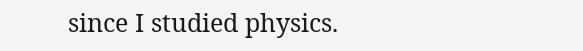since I studied physics.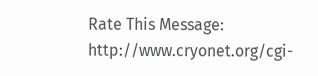Rate This Message: http://www.cryonet.org/cgi-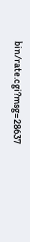bin/rate.cgi?msg=28637